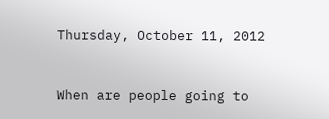Thursday, October 11, 2012


When are people going to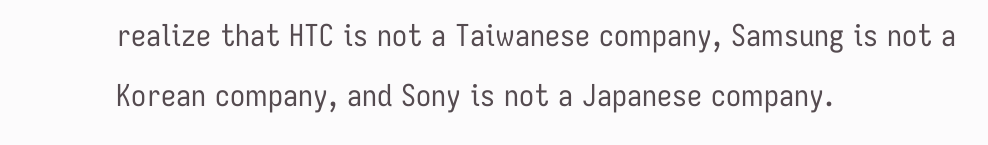realize that HTC is not a Taiwanese company, Samsung is not a Korean company, and Sony is not a Japanese company.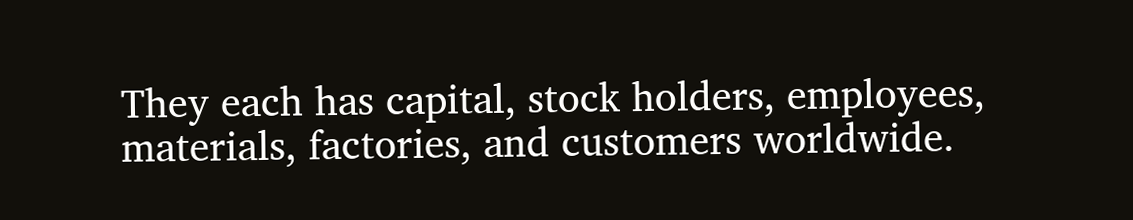They each has capital, stock holders, employees, materials, factories, and customers worldwide.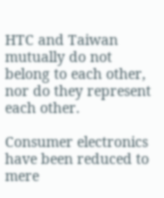HTC and Taiwan mutually do not belong to each other, nor do they represent each other.

Consumer electronics have been reduced to mere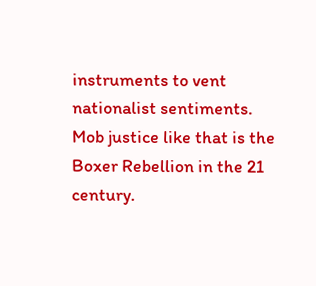instruments to vent nationalist sentiments. Mob justice like that is the Boxer Rebellion in the 21 century.